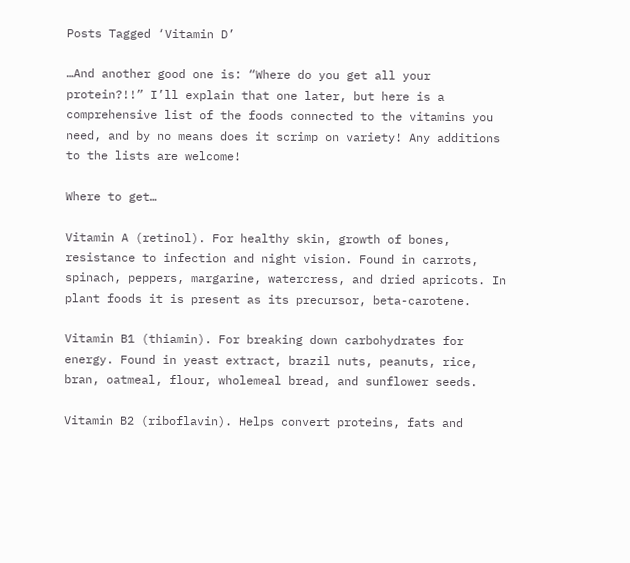Posts Tagged ‘Vitamin D’

…And another good one is: “Where do you get all your protein?!!” I’ll explain that one later, but here is a comprehensive list of the foods connected to the vitamins you need, and by no means does it scrimp on variety! Any additions to the lists are welcome!

Where to get…

Vitamin A (retinol). For healthy skin, growth of bones, resistance to infection and night vision. Found in carrots, spinach, peppers, margarine, watercress, and dried apricots. In plant foods it is present as its precursor, beta-carotene.

Vitamin B1 (thiamin). For breaking down carbohydrates for energy. Found in yeast extract, brazil nuts, peanuts, rice, bran, oatmeal, flour, wholemeal bread, and sunflower seeds.

Vitamin B2 (riboflavin). Helps convert proteins, fats and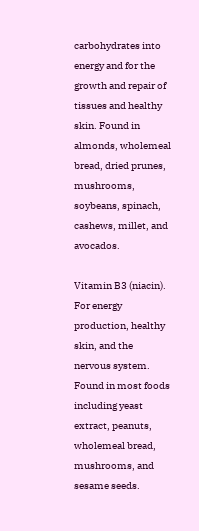carbohydrates into energy and for the growth and repair of tissues and healthy skin. Found in almonds, wholemeal bread, dried prunes, mushrooms, soybeans, spinach, cashews, millet, and avocados.

Vitamin B3 (niacin). For energy production, healthy skin, and the nervous system. Found in most foods including yeast extract, peanuts, wholemeal bread, mushrooms, and sesame seeds.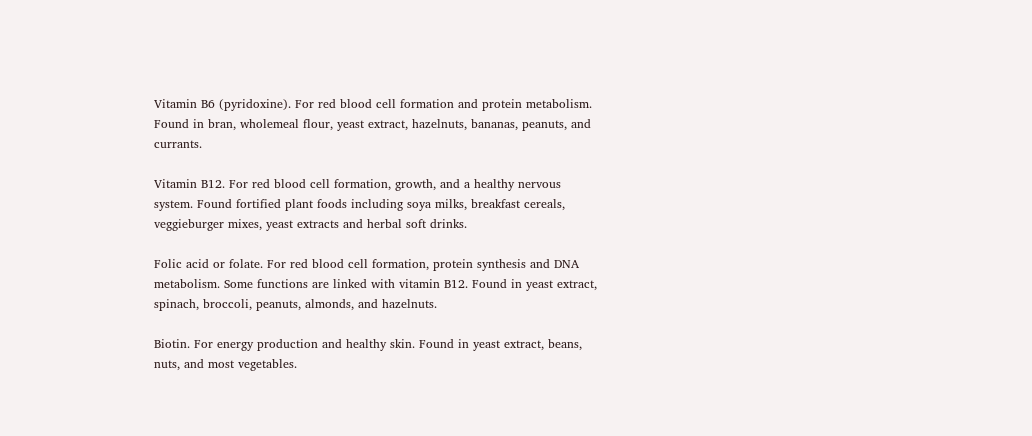Vitamin B6 (pyridoxine). For red blood cell formation and protein metabolism. Found in bran, wholemeal flour, yeast extract, hazelnuts, bananas, peanuts, and currants.

Vitamin B12. For red blood cell formation, growth, and a healthy nervous system. Found fortified plant foods including soya milks, breakfast cereals, veggieburger mixes, yeast extracts and herbal soft drinks.

Folic acid or folate. For red blood cell formation, protein synthesis and DNA metabolism. Some functions are linked with vitamin B12. Found in yeast extract, spinach, broccoli, peanuts, almonds, and hazelnuts.

Biotin. For energy production and healthy skin. Found in yeast extract, beans, nuts, and most vegetables.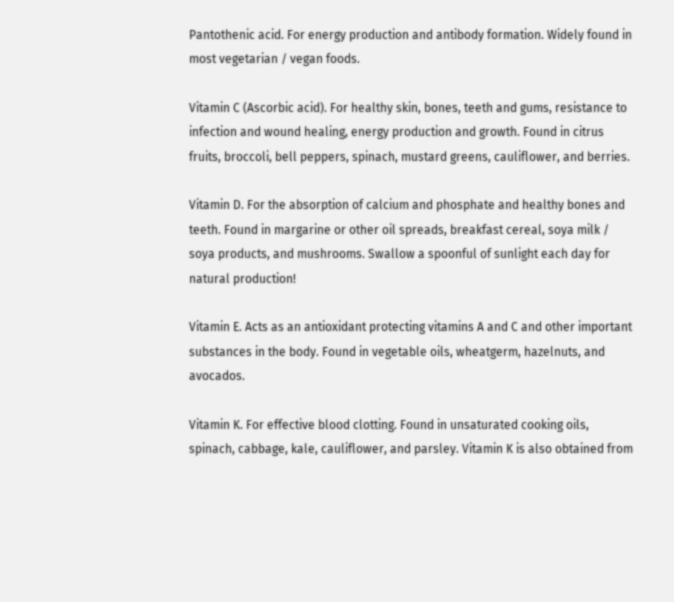Pantothenic acid. For energy production and antibody formation. Widely found in most vegetarian / vegan foods.

Vitamin C (Ascorbic acid). For healthy skin, bones, teeth and gums, resistance to infection and wound healing, energy production and growth. Found in citrus fruits, broccoli, bell peppers, spinach, mustard greens, cauliflower, and berries.

Vitamin D. For the absorption of calcium and phosphate and healthy bones and teeth. Found in margarine or other oil spreads, breakfast cereal, soya milk / soya products, and mushrooms. Swallow a spoonful of sunlight each day for natural production!

Vitamin E. Acts as an antioxidant protecting vitamins A and C and other important substances in the body. Found in vegetable oils, wheatgerm, hazelnuts, and avocados.

Vitamin K. For effective blood clotting. Found in unsaturated cooking oils, spinach, cabbage, kale, cauliflower, and parsley. Vitamin K is also obtained from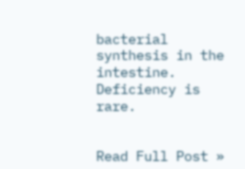bacterial synthesis in the intestine. Deficiency is rare.


Read Full Post »